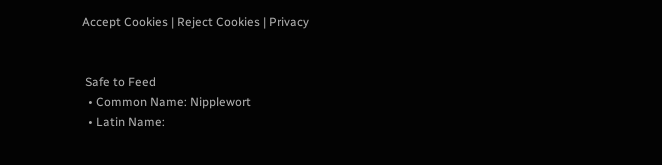Accept Cookies | Reject Cookies | Privacy


 Safe to Feed
  • Common Name: Nipplewort
  • Latin Name: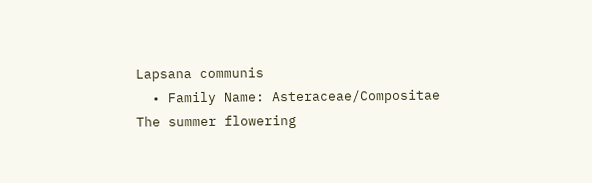Lapsana communis
  • Family Name: Asteraceae/Compositae
The summer flowering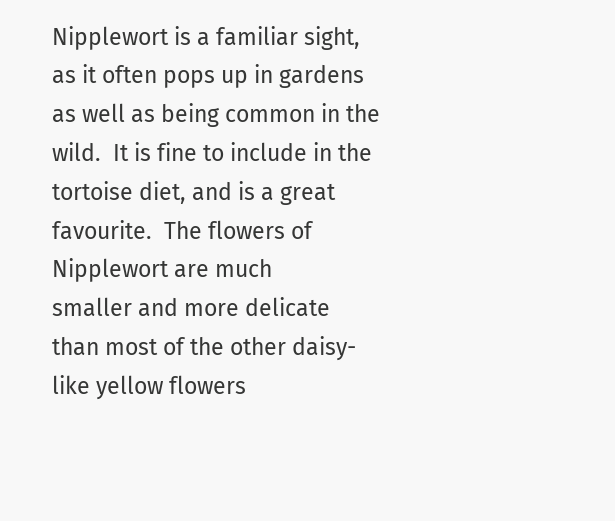Nipplewort is a familiar sight, as it often pops up in gardens as well as being common in the wild.  It is fine to include in the tortoise diet, and is a great favourite.  The flowers of Nipplewort are much
smaller and more delicate than most of the other daisy-like yellow flowers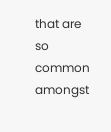that are so common amongst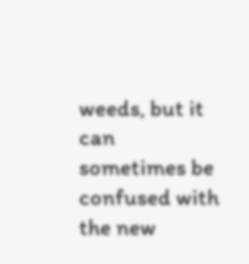weeds, but it can sometimes be confused with the new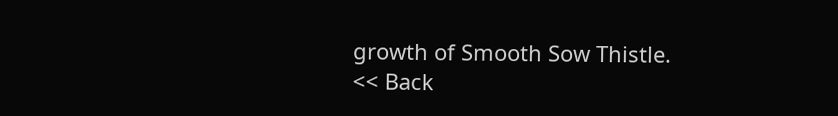growth of Smooth Sow Thistle.
<< Back